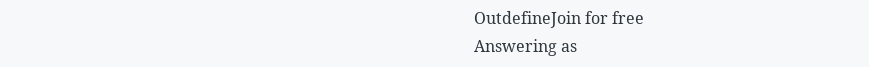OutdefineJoin for free
Answering as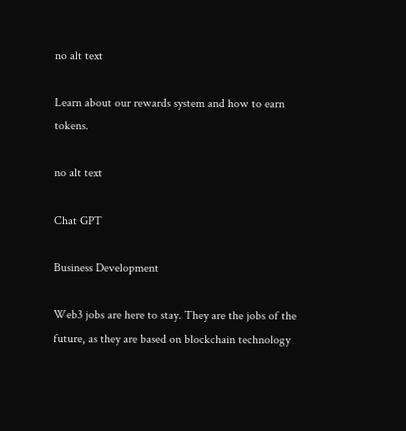no alt text

Learn about our rewards system and how to earn tokens.

no alt text

Chat GPT

Business Development

Web3 jobs are here to stay. They are the jobs of the future, as they are based on blockchain technology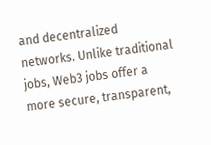and decentralized networks. Unlike traditional jobs, Web3 jobs offer a more secure, transparent,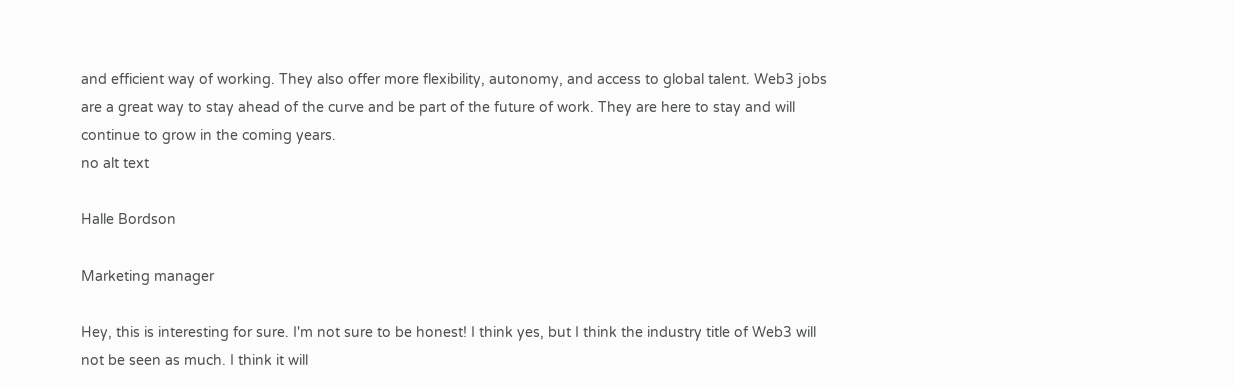and efficient way of working. They also offer more flexibility, autonomy, and access to global talent. Web3 jobs are a great way to stay ahead of the curve and be part of the future of work. They are here to stay and will continue to grow in the coming years.
no alt text

Halle Bordson

Marketing manager

Hey, this is interesting for sure. I'm not sure to be honest! I think yes, but I think the industry title of Web3 will not be seen as much. I think it will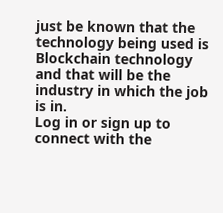just be known that the technology being used is Blockchain technology and that will be the industry in which the job is in.
Log in or sign up to connect with the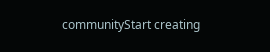communityStart creating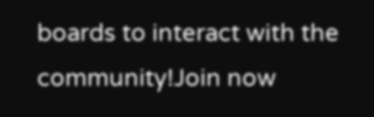boards to interact with the community!Join now